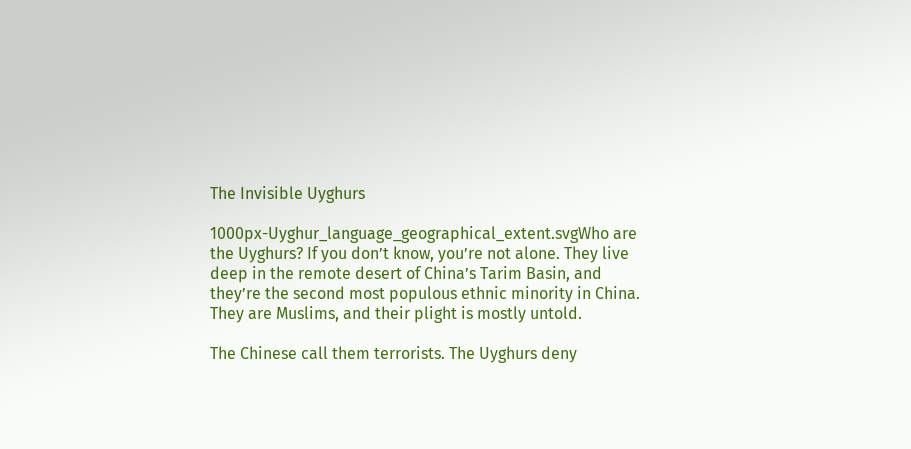The Invisible Uyghurs

1000px-Uyghur_language_geographical_extent.svgWho are the Uyghurs? If you don’t know, you’re not alone. They live deep in the remote desert of China’s Tarim Basin, and they’re the second most populous ethnic minority in China. They are Muslims, and their plight is mostly untold.

The Chinese call them terrorists. The Uyghurs deny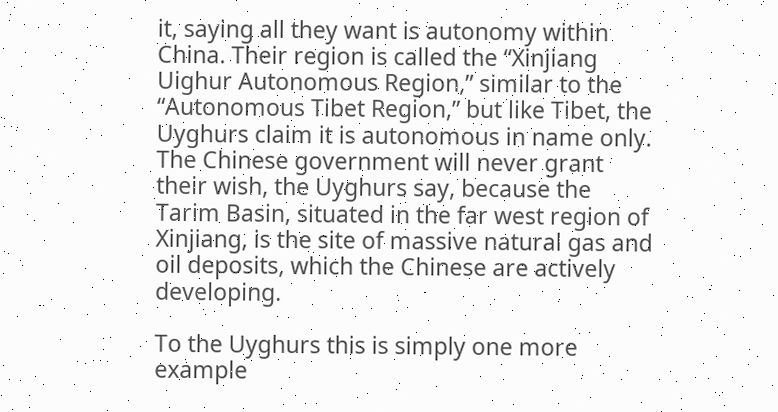it, saying all they want is autonomy within China. Their region is called the “Xinjiang Uighur Autonomous Region,” similar to the “Autonomous Tibet Region,” but like Tibet, the Uyghurs claim it is autonomous in name only. The Chinese government will never grant their wish, the Uyghurs say, because the Tarim Basin, situated in the far west region of Xinjiang, is the site of massive natural gas and oil deposits, which the Chinese are actively developing.

To the Uyghurs this is simply one more example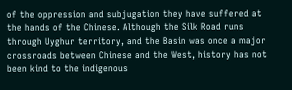of the oppression and subjugation they have suffered at the hands of the Chinese. Although the Silk Road runs through Uyghur territory, and the Basin was once a major crossroads between Chinese and the West, history has not been kind to the indigenous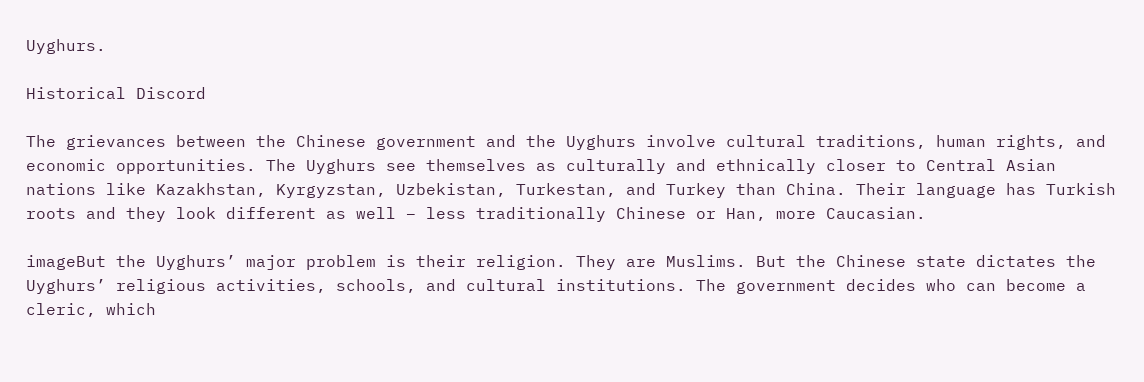Uyghurs.

Historical Discord

The grievances between the Chinese government and the Uyghurs involve cultural traditions, human rights, and economic opportunities. The Uyghurs see themselves as culturally and ethnically closer to Central Asian nations like Kazakhstan, Kyrgyzstan, Uzbekistan, Turkestan, and Turkey than China. Their language has Turkish roots and they look different as well – less traditionally Chinese or Han, more Caucasian.

imageBut the Uyghurs’ major problem is their religion. They are Muslims. But the Chinese state dictates the Uyghurs’ religious activities, schools, and cultural institutions. The government decides who can become a cleric, which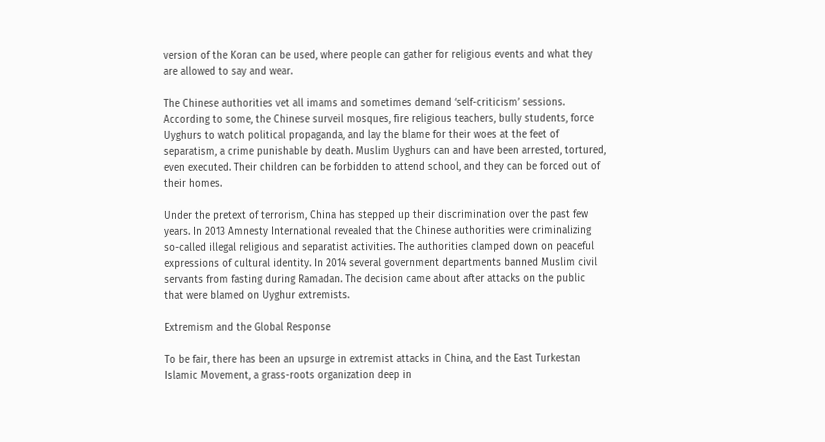version of the Koran can be used, where people can gather for religious events and what they are allowed to say and wear.

The Chinese authorities vet all imams and sometimes demand ‘self-criticism’ sessions. According to some, the Chinese surveil mosques, fire religious teachers, bully students, force Uyghurs to watch political propaganda, and lay the blame for their woes at the feet of separatism, a crime punishable by death. Muslim Uyghurs can and have been arrested, tortured, even executed. Their children can be forbidden to attend school, and they can be forced out of their homes.

Under the pretext of terrorism, China has stepped up their discrimination over the past few years. In 2013 Amnesty International revealed that the Chinese authorities were criminalizing so-called illegal religious and separatist activities. The authorities clamped down on peaceful expressions of cultural identity. In 2014 several government departments banned Muslim civil servants from fasting during Ramadan. The decision came about after attacks on the public that were blamed on Uyghur extremists.

Extremism and the Global Response

To be fair, there has been an upsurge in extremist attacks in China, and the East Turkestan Islamic Movement, a grass-roots organization deep in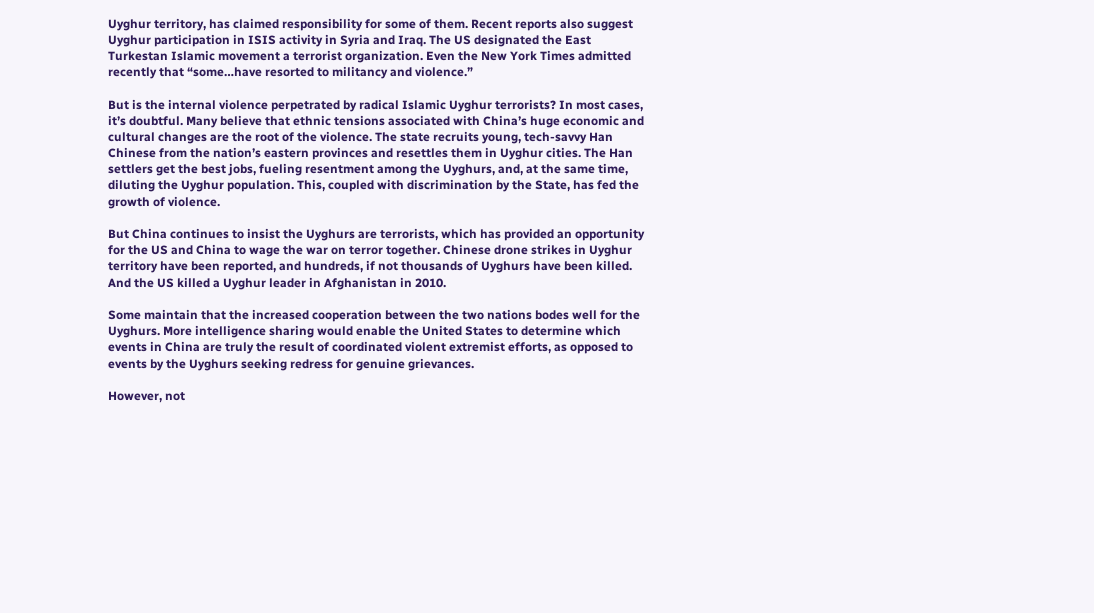Uyghur territory, has claimed responsibility for some of them. Recent reports also suggest Uyghur participation in ISIS activity in Syria and Iraq. The US designated the East Turkestan Islamic movement a terrorist organization. Even the New York Times admitted recently that “some…have resorted to militancy and violence.”

But is the internal violence perpetrated by radical Islamic Uyghur terrorists? In most cases, it’s doubtful. Many believe that ethnic tensions associated with China’s huge economic and cultural changes are the root of the violence. The state recruits young, tech-savvy Han Chinese from the nation’s eastern provinces and resettles them in Uyghur cities. The Han settlers get the best jobs, fueling resentment among the Uyghurs, and, at the same time, diluting the Uyghur population. This, coupled with discrimination by the State, has fed the growth of violence.

But China continues to insist the Uyghurs are terrorists, which has provided an opportunity for the US and China to wage the war on terror together. Chinese drone strikes in Uyghur territory have been reported, and hundreds, if not thousands of Uyghurs have been killed. And the US killed a Uyghur leader in Afghanistan in 2010.

Some maintain that the increased cooperation between the two nations bodes well for the Uyghurs. More intelligence sharing would enable the United States to determine which events in China are truly the result of coordinated violent extremist efforts, as opposed to events by the Uyghurs seeking redress for genuine grievances.

However, not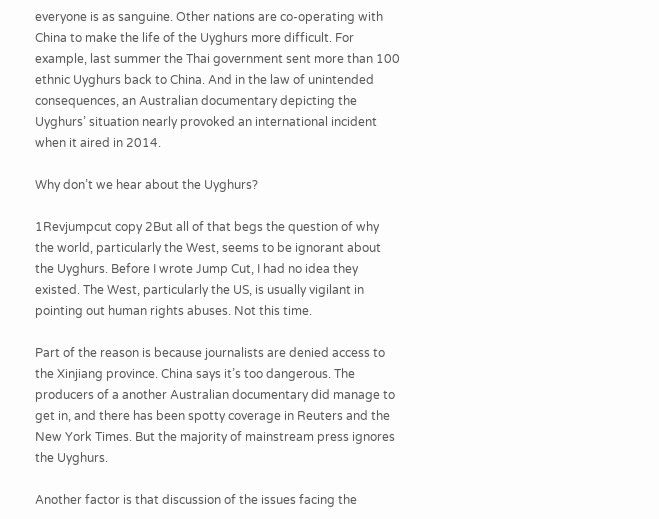everyone is as sanguine. Other nations are co-operating with China to make the life of the Uyghurs more difficult. For example, last summer the Thai government sent more than 100 ethnic Uyghurs back to China. And in the law of unintended consequences, an Australian documentary depicting the Uyghurs’ situation nearly provoked an international incident when it aired in 2014.

Why don’t we hear about the Uyghurs?

1Revjumpcut copy 2But all of that begs the question of why the world, particularly the West, seems to be ignorant about the Uyghurs. Before I wrote Jump Cut, I had no idea they existed. The West, particularly the US, is usually vigilant in pointing out human rights abuses. Not this time.

Part of the reason is because journalists are denied access to the Xinjiang province. China says it’s too dangerous. The producers of a another Australian documentary did manage to get in, and there has been spotty coverage in Reuters and the New York Times. But the majority of mainstream press ignores the Uyghurs.

Another factor is that discussion of the issues facing the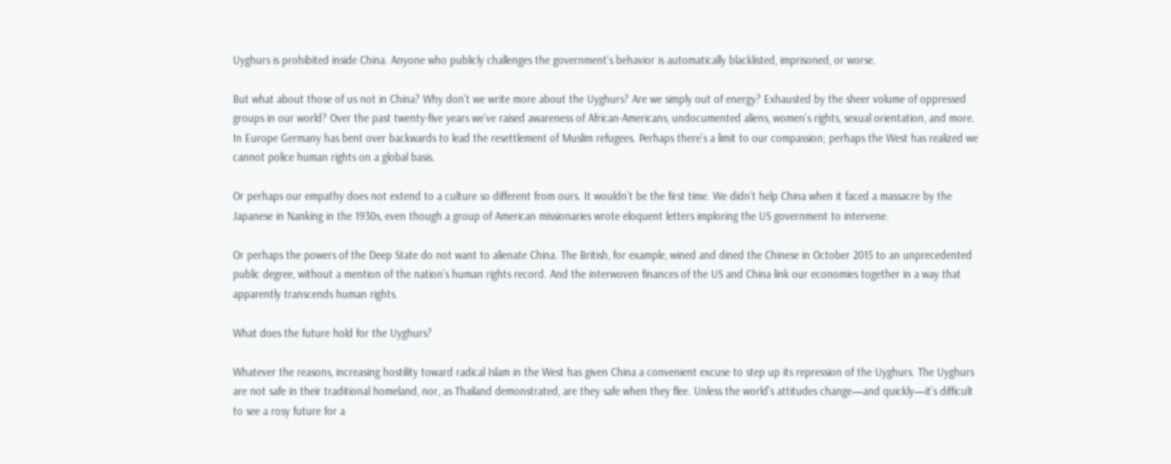Uyghurs is prohibited inside China. Anyone who publicly challenges the government’s behavior is automatically blacklisted, imprisoned, or worse.

But what about those of us not in China? Why don’t we write more about the Uyghurs? Are we simply out of energy? Exhausted by the sheer volume of oppressed groups in our world? Over the past twenty-five years we’ve raised awareness of African-Americans, undocumented aliens, women’s rights, sexual orientation, and more. In Europe Germany has bent over backwards to lead the resettlement of Muslim refugees. Perhaps there’s a limit to our compassion; perhaps the West has realized we cannot police human rights on a global basis.

Or perhaps our empathy does not extend to a culture so different from ours. It wouldn’t be the first time. We didn’t help China when it faced a massacre by the Japanese in Nanking in the 1930s, even though a group of American missionaries wrote eloquent letters imploring the US government to intervene.

Or perhaps the powers of the Deep State do not want to alienate China. The British, for example, wined and dined the Chinese in October 2015 to an unprecedented public degree, without a mention of the nation’s human rights record. And the interwoven finances of the US and China link our economies together in a way that apparently transcends human rights.

What does the future hold for the Uyghurs?

Whatever the reasons, increasing hostility toward radical Islam in the West has given China a convenient excuse to step up its repression of the Uyghurs. The Uyghurs are not safe in their traditional homeland, nor, as Thailand demonstrated, are they safe when they flee. Unless the world’s attitudes change—and quickly—it’s difficult to see a rosy future for a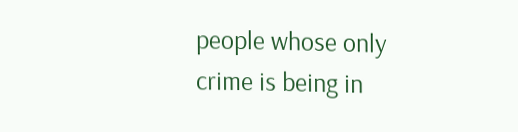people whose only crime is being in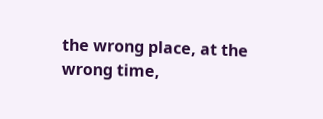the wrong place, at the wrong time,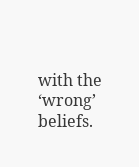with the ‘wrong’ beliefs.